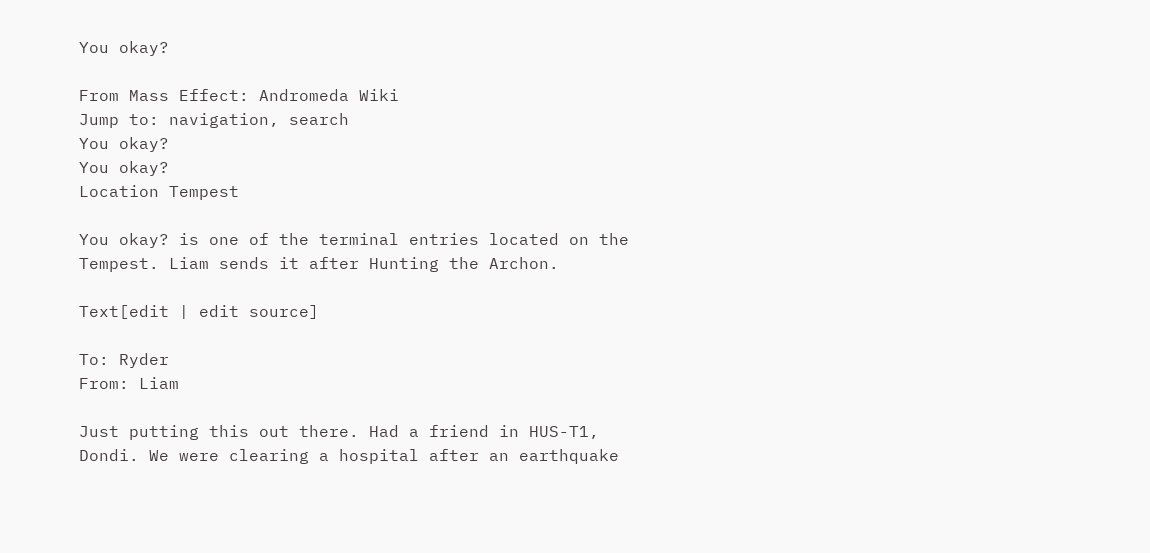You okay?

From Mass Effect: Andromeda Wiki
Jump to: navigation, search
You okay?
You okay?
Location Tempest

You okay? is one of the terminal entries located on the Tempest. Liam sends it after Hunting the Archon.

Text[edit | edit source]

To: Ryder
From: Liam

Just putting this out there. Had a friend in HUS-T1, Dondi. We were clearing a hospital after an earthquake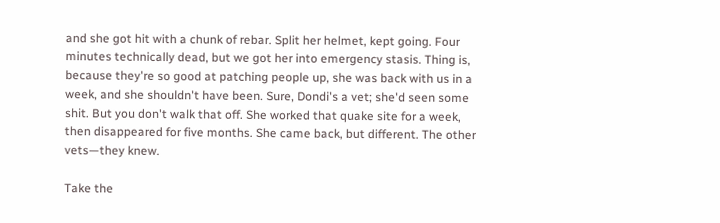and she got hit with a chunk of rebar. Split her helmet, kept going. Four minutes technically dead, but we got her into emergency stasis. Thing is, because they're so good at patching people up, she was back with us in a week, and she shouldn't have been. Sure, Dondi's a vet; she'd seen some shit. But you don't walk that off. She worked that quake site for a week, then disappeared for five months. She came back, but different. The other vets—they knew.

Take the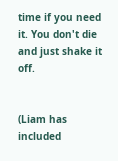time if you need it. You don't die and just shake it off.


(Liam has included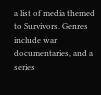a list of media themed to Survivors. Genres include war documentaries, and a series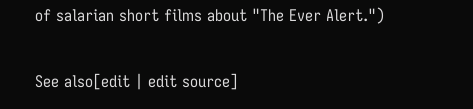of salarian short films about "The Ever Alert.")

See also[edit | edit source]